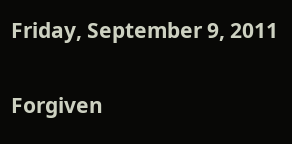Friday, September 9, 2011

Forgiven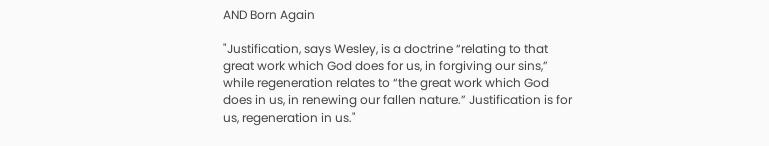AND Born Again

"Justification, says Wesley, is a doctrine “relating to that great work which God does for us, in forgiving our sins,” while regeneration relates to “the great work which God does in us, in renewing our fallen nature.” Justification is for us, regeneration in us."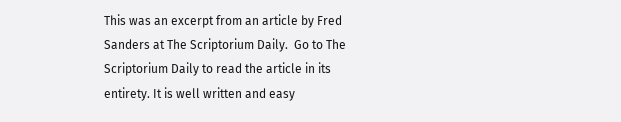This was an excerpt from an article by Fred Sanders at The Scriptorium Daily.  Go to The Scriptorium Daily to read the article in its entirety. It is well written and easy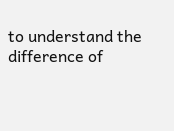to understand the difference of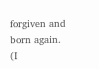forgiven and born again. (I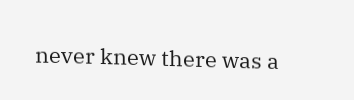never knew there was a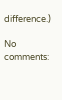difference.)

No comments: